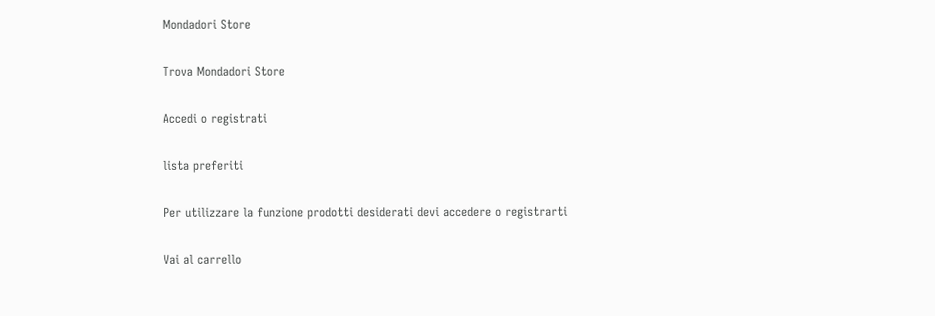Mondadori Store

Trova Mondadori Store

Accedi o registrati

lista preferiti

Per utilizzare la funzione prodotti desiderati devi accedere o registrarti

Vai al carrello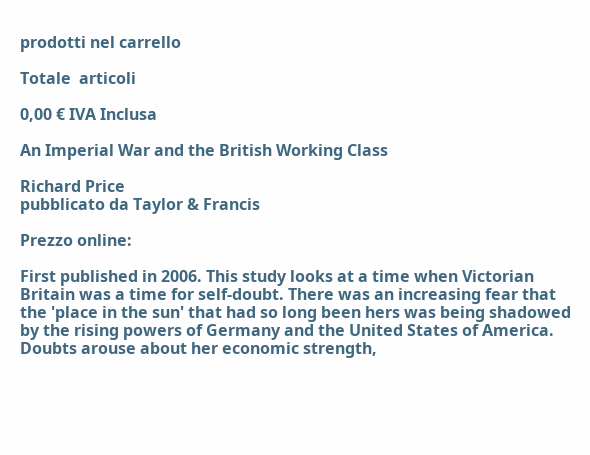prodotti nel carrello

Totale  articoli

0,00 € IVA Inclusa

An Imperial War and the British Working Class

Richard Price
pubblicato da Taylor & Francis

Prezzo online:

First published in 2006. This study looks at a time when Victorian Britain was a time for self-doubt. There was an increasing fear that the 'place in the sun' that had so long been hers was being shadowed by the rising powers of Germany and the United States of America. Doubts arouse about her economic strength,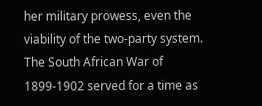her military prowess, even the viability of the two-party system. The South African War of 1899-1902 served for a time as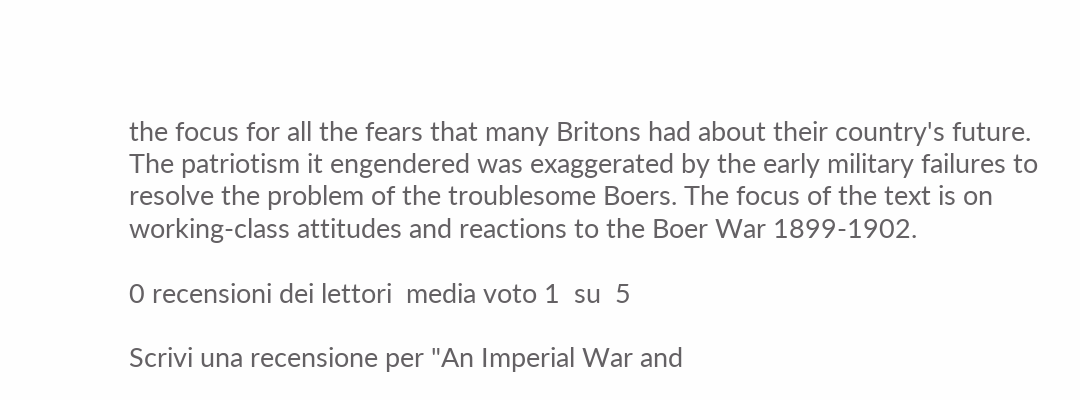the focus for all the fears that many Britons had about their country's future. The patriotism it engendered was exaggerated by the early military failures to resolve the problem of the troublesome Boers. The focus of the text is on working-class attitudes and reactions to the Boer War 1899-1902.

0 recensioni dei lettori  media voto 1  su  5

Scrivi una recensione per "An Imperial War and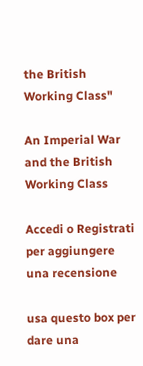the British Working Class"

An Imperial War and the British Working Class

Accedi o Registrati  per aggiungere una recensione

usa questo box per dare una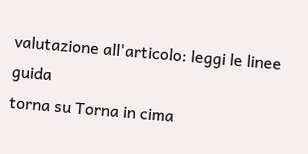valutazione all'articolo: leggi le linee guida
torna su Torna in cima